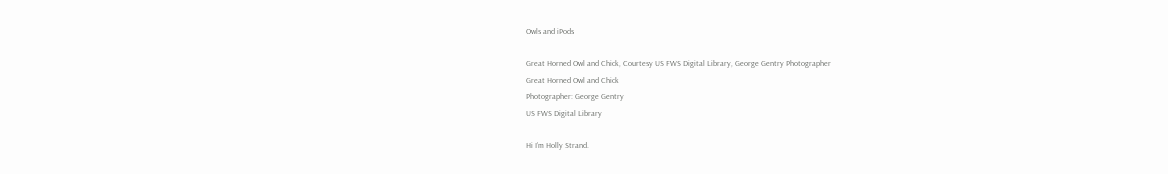Owls and iPods

Great Horned Owl and Chick, Courtesy US FWS Digital Library, George Gentry Photographer
Great Horned Owl and Chick
Photographer: George Gentry
US FWS Digital Library

Hi I’m Holly Strand.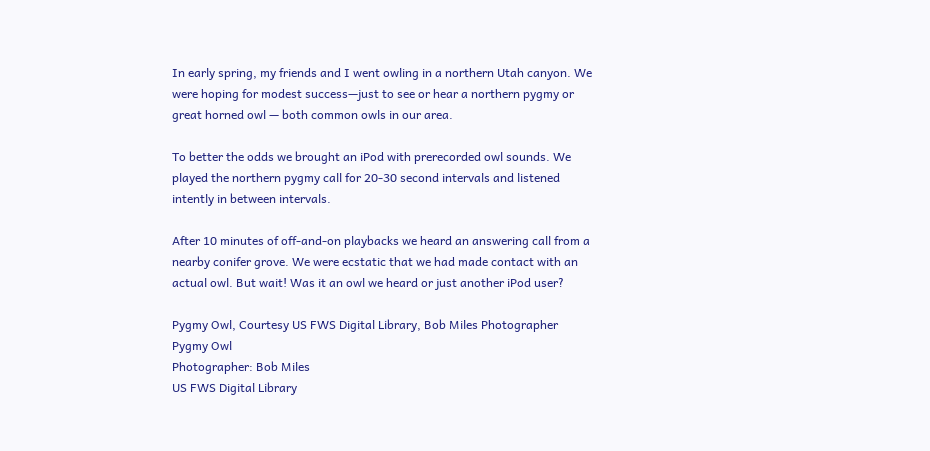In early spring, my friends and I went owling in a northern Utah canyon. We were hoping for modest success—just to see or hear a northern pygmy or great horned owl — both common owls in our area.

To better the odds we brought an iPod with prerecorded owl sounds. We played the northern pygmy call for 20-30 second intervals and listened intently in between intervals.

After 10 minutes of off-and-on playbacks we heard an answering call from a nearby conifer grove. We were ecstatic that we had made contact with an actual owl. But wait! Was it an owl we heard or just another iPod user?

Pygmy Owl, Courtesy US FWS Digital Library, Bob Miles Photographer
Pygmy Owl
Photographer: Bob Miles
US FWS Digital Library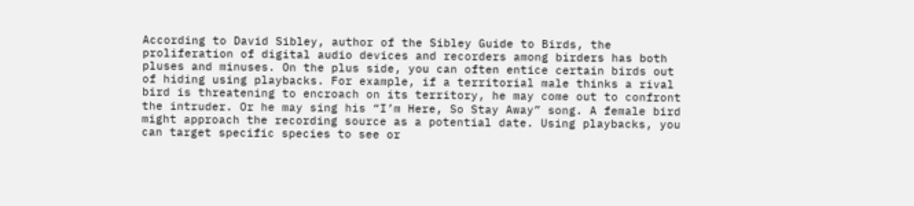According to David Sibley, author of the Sibley Guide to Birds, the proliferation of digital audio devices and recorders among birders has both pluses and minuses. On the plus side, you can often entice certain birds out of hiding using playbacks. For example, if a territorial male thinks a rival bird is threatening to encroach on its territory, he may come out to confront the intruder. Or he may sing his “I’m Here, So Stay Away” song. A female bird might approach the recording source as a potential date. Using playbacks, you can target specific species to see or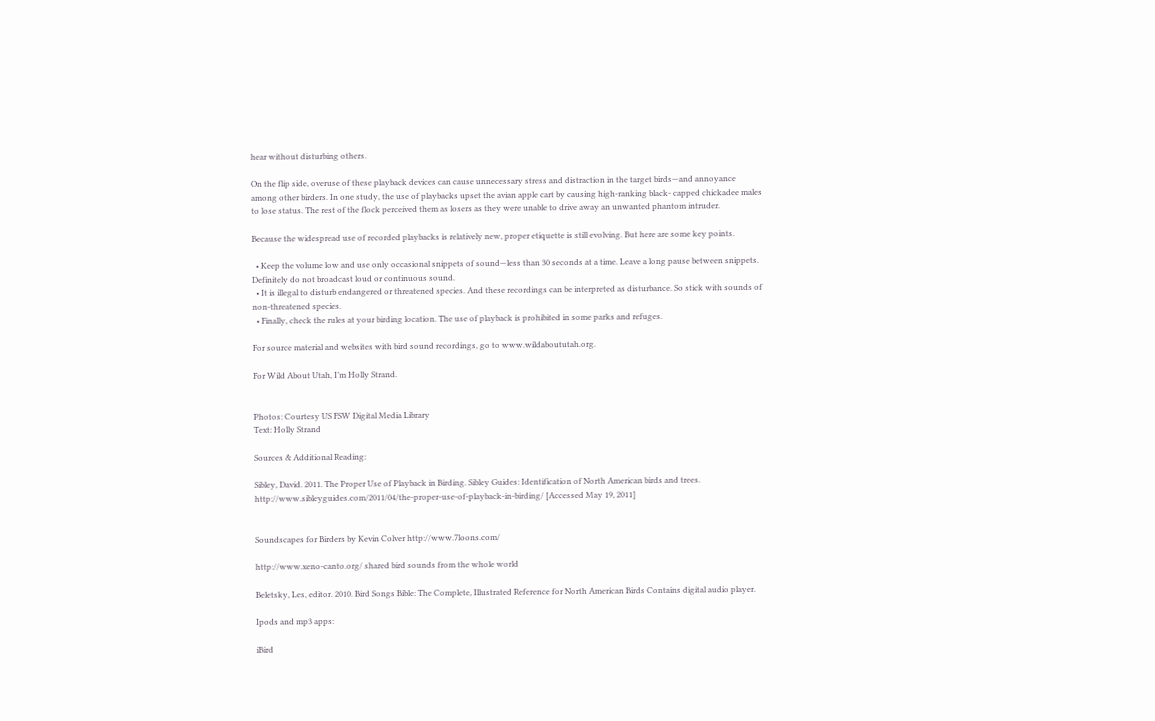hear without disturbing others.

On the flip side, overuse of these playback devices can cause unnecessary stress and distraction in the target birds—and annoyance among other birders. In one study, the use of playbacks upset the avian apple cart by causing high-ranking black- capped chickadee males to lose status. The rest of the flock perceived them as losers as they were unable to drive away an unwanted phantom intruder.

Because the widespread use of recorded playbacks is relatively new, proper etiquette is still evolving. But here are some key points.

  • Keep the volume low and use only occasional snippets of sound—less than 30 seconds at a time. Leave a long pause between snippets. Definitely do not broadcast loud or continuous sound.
  • It is illegal to disturb endangered or threatened species. And these recordings can be interpreted as disturbance. So stick with sounds of non-threatened species.
  • Finally, check the rules at your birding location. The use of playback is prohibited in some parks and refuges.

For source material and websites with bird sound recordings, go to www.wildaboututah.org.

For Wild About Utah, I’m Holly Strand.


Photos: Courtesy US FSW Digital Media Library
Text: Holly Strand

Sources & Additional Reading:

Sibley, David. 2011. The Proper Use of Playback in Birding. Sibley Guides: Identification of North American birds and trees. http://www.sibleyguides.com/2011/04/the-proper-use-of-playback-in-birding/ [Accessed May 19, 2011]


Soundscapes for Birders by Kevin Colver http://www.7loons.com/

http://www.xeno-canto.org/ shared bird sounds from the whole world

Beletsky, Les, editor. 2010. Bird Songs Bible: The Complete, Illustrated Reference for North American Birds Contains digital audio player.

Ipods and mp3 apps:

iBird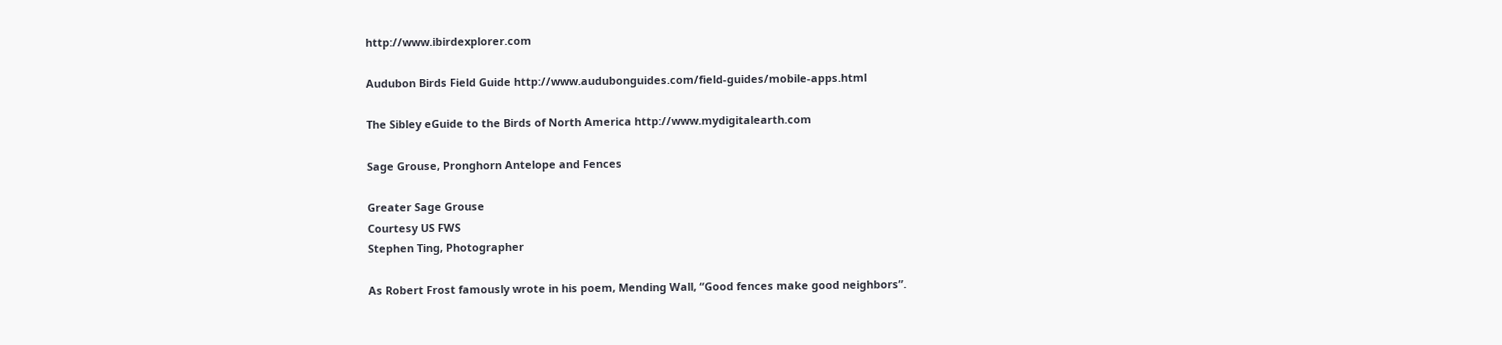http://www.ibirdexplorer.com

Audubon Birds Field Guide http://www.audubonguides.com/field-guides/mobile-apps.html

The Sibley eGuide to the Birds of North America http://www.mydigitalearth.com

Sage Grouse, Pronghorn Antelope and Fences

Greater Sage Grouse
Courtesy US FWS
Stephen Ting, Photographer

As Robert Frost famously wrote in his poem, Mending Wall, “Good fences make good neighbors”.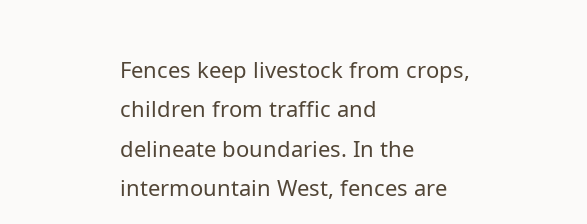Fences keep livestock from crops, children from traffic and delineate boundaries. In the intermountain West, fences are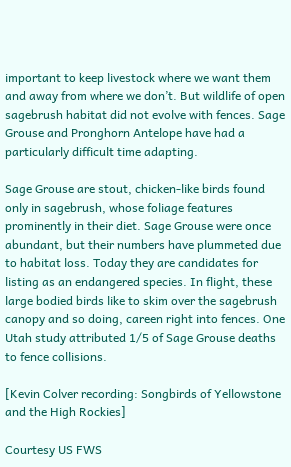important to keep livestock where we want them and away from where we don’t. But wildlife of open sagebrush habitat did not evolve with fences. Sage Grouse and Pronghorn Antelope have had a particularly difficult time adapting.

Sage Grouse are stout, chicken-like birds found only in sagebrush, whose foliage features prominently in their diet. Sage Grouse were once abundant, but their numbers have plummeted due to habitat loss. Today they are candidates for listing as an endangered species. In flight, these large bodied birds like to skim over the sagebrush canopy and so doing, careen right into fences. One Utah study attributed 1/5 of Sage Grouse deaths to fence collisions.

[Kevin Colver recording: Songbirds of Yellowstone and the High Rockies]

Courtesy US FWS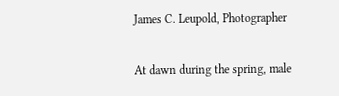James C. Leupold, Photographer

At dawn during the spring, male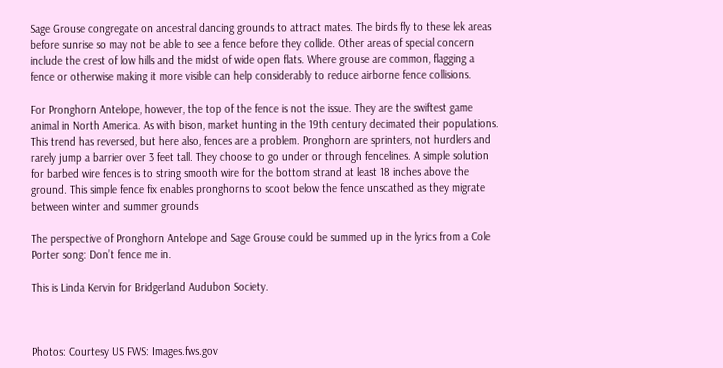Sage Grouse congregate on ancestral dancing grounds to attract mates. The birds fly to these lek areas before sunrise so may not be able to see a fence before they collide. Other areas of special concern include the crest of low hills and the midst of wide open flats. Where grouse are common, flagging a fence or otherwise making it more visible can help considerably to reduce airborne fence collisions.

For Pronghorn Antelope, however, the top of the fence is not the issue. They are the swiftest game animal in North America. As with bison, market hunting in the 19th century decimated their populations. This trend has reversed, but here also, fences are a problem. Pronghorn are sprinters, not hurdlers and rarely jump a barrier over 3 feet tall. They choose to go under or through fencelines. A simple solution for barbed wire fences is to string smooth wire for the bottom strand at least 18 inches above the ground. This simple fence fix enables pronghorns to scoot below the fence unscathed as they migrate between winter and summer grounds

The perspective of Pronghorn Antelope and Sage Grouse could be summed up in the lyrics from a Cole Porter song: Don’t fence me in.

This is Linda Kervin for Bridgerland Audubon Society.



Photos: Courtesy US FWS: Images.fws.gov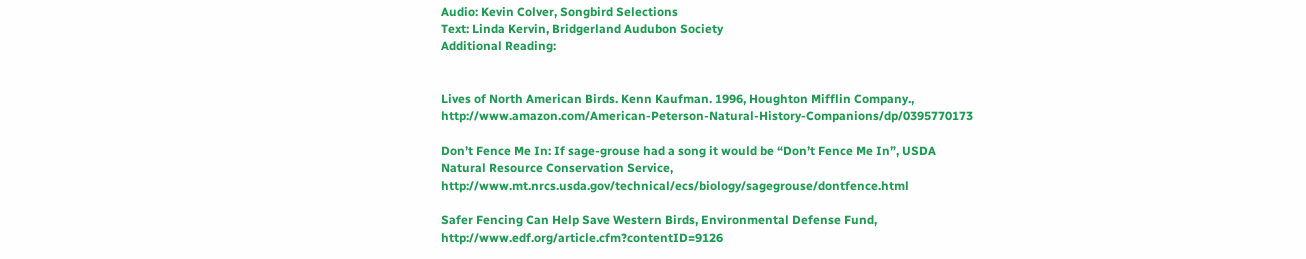Audio: Kevin Colver, Songbird Selections
Text: Linda Kervin, Bridgerland Audubon Society
Additional Reading:


Lives of North American Birds. Kenn Kaufman. 1996, Houghton Mifflin Company., http://www.amazon.com/American-Peterson-Natural-History-Companions/dp/0395770173

Don’t Fence Me In: If sage-grouse had a song it would be “Don’t Fence Me In”, USDA Natural Resource Conservation Service, http://www.mt.nrcs.usda.gov/technical/ecs/biology/sagegrouse/dontfence.html

Safer Fencing Can Help Save Western Birds, Environmental Defense Fund, http://www.edf.org/article.cfm?contentID=9126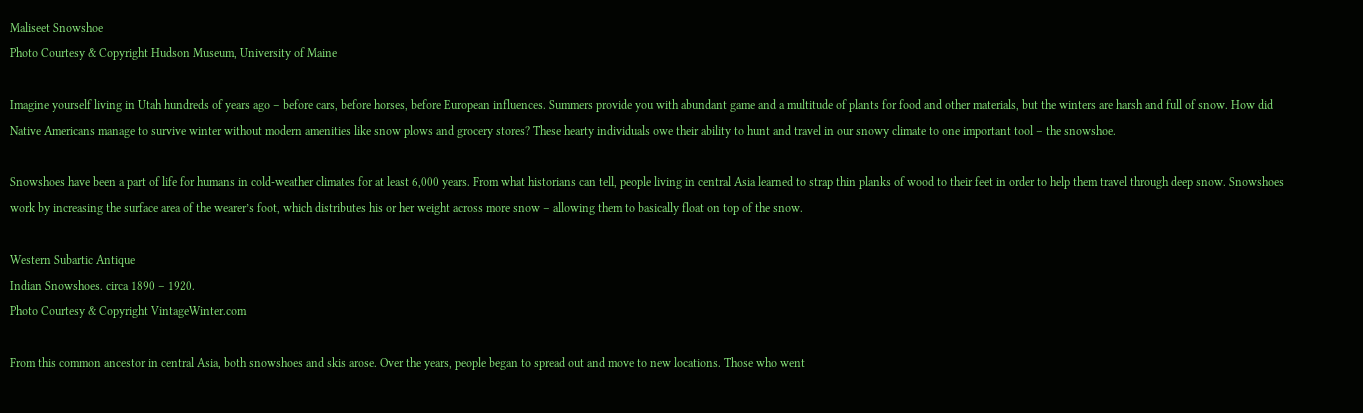Maliseet Snowshoe
Photo Courtesy & Copyright Hudson Museum, University of Maine

Imagine yourself living in Utah hundreds of years ago – before cars, before horses, before European influences. Summers provide you with abundant game and a multitude of plants for food and other materials, but the winters are harsh and full of snow. How did Native Americans manage to survive winter without modern amenities like snow plows and grocery stores? These hearty individuals owe their ability to hunt and travel in our snowy climate to one important tool – the snowshoe.

Snowshoes have been a part of life for humans in cold-weather climates for at least 6,000 years. From what historians can tell, people living in central Asia learned to strap thin planks of wood to their feet in order to help them travel through deep snow. Snowshoes work by increasing the surface area of the wearer’s foot, which distributes his or her weight across more snow – allowing them to basically float on top of the snow.

Western Subartic Antique
Indian Snowshoes. circa 1890 – 1920.
Photo Courtesy & Copyright VintageWinter.com

From this common ancestor in central Asia, both snowshoes and skis arose. Over the years, people began to spread out and move to new locations. Those who went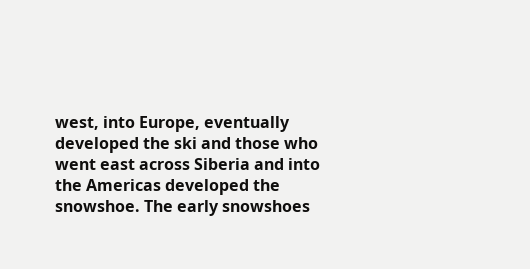west, into Europe, eventually developed the ski and those who went east across Siberia and into the Americas developed the snowshoe. The early snowshoes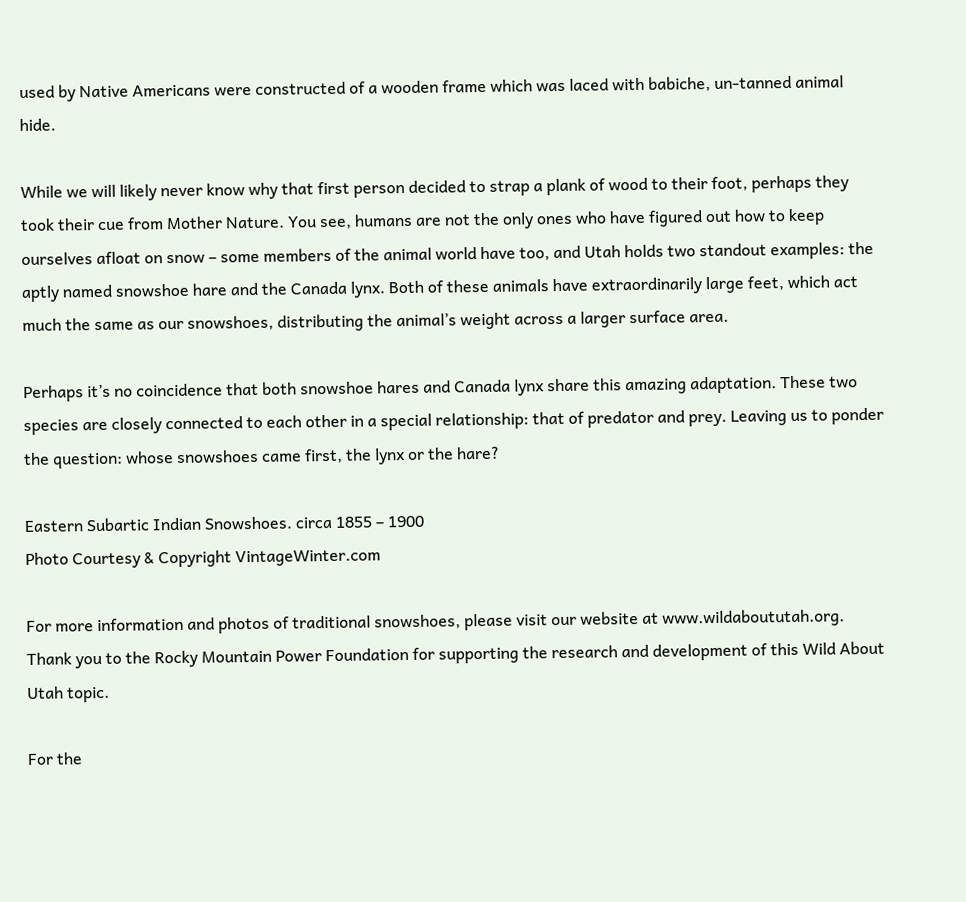used by Native Americans were constructed of a wooden frame which was laced with babiche, un-tanned animal hide.

While we will likely never know why that first person decided to strap a plank of wood to their foot, perhaps they took their cue from Mother Nature. You see, humans are not the only ones who have figured out how to keep ourselves afloat on snow – some members of the animal world have too, and Utah holds two standout examples: the aptly named snowshoe hare and the Canada lynx. Both of these animals have extraordinarily large feet, which act much the same as our snowshoes, distributing the animal’s weight across a larger surface area.

Perhaps it’s no coincidence that both snowshoe hares and Canada lynx share this amazing adaptation. These two species are closely connected to each other in a special relationship: that of predator and prey. Leaving us to ponder the question: whose snowshoes came first, the lynx or the hare?

Eastern Subartic Indian Snowshoes. circa 1855 – 1900
Photo Courtesy & Copyright VintageWinter.com

For more information and photos of traditional snowshoes, please visit our website at www.wildaboututah.org. Thank you to the Rocky Mountain Power Foundation for supporting the research and development of this Wild About Utah topic.

For the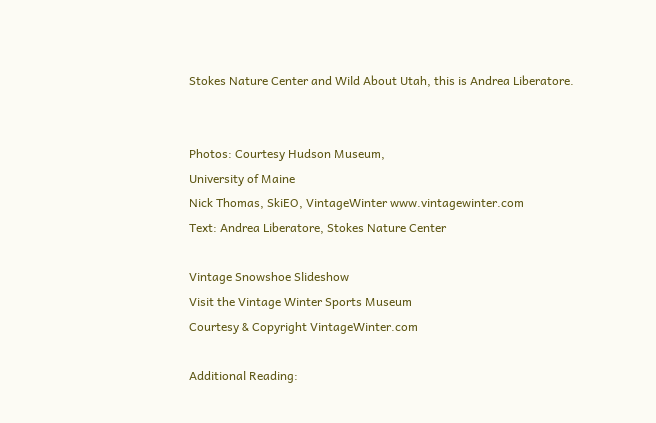Stokes Nature Center and Wild About Utah, this is Andrea Liberatore.


Photos: Courtesy Hudson Museum,
University of Maine
Nick Thomas, SkiEO, VintageWinter www.vintagewinter.com
Text: Andrea Liberatore, Stokes Nature Center

Vintage Snowshoe Slideshow
Visit the Vintage Winter Sports Museum
Courtesy & Copyright VintageWinter.com

Additional Reading: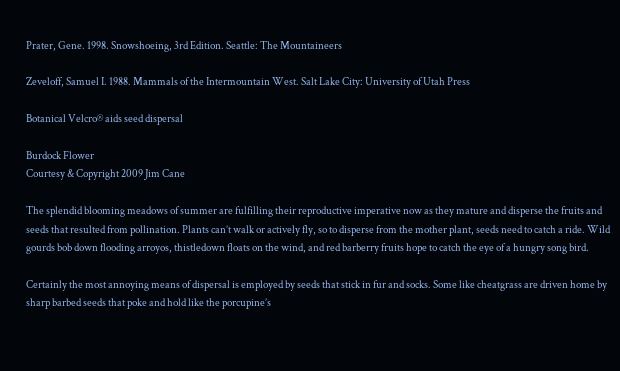Prater, Gene. 1998. Snowshoeing, 3rd Edition. Seattle: The Mountaineers

Zeveloff, Samuel I. 1988. Mammals of the Intermountain West. Salt Lake City: University of Utah Press

Botanical Velcro® aids seed dispersal

Burdock Flower
Courtesy & Copyright 2009 Jim Cane

The splendid blooming meadows of summer are fulfilling their reproductive imperative now as they mature and disperse the fruits and seeds that resulted from pollination. Plants can’t walk or actively fly, so to disperse from the mother plant, seeds need to catch a ride. Wild gourds bob down flooding arroyos, thistledown floats on the wind, and red barberry fruits hope to catch the eye of a hungry song bird.

Certainly the most annoying means of dispersal is employed by seeds that stick in fur and socks. Some like cheatgrass are driven home by sharp barbed seeds that poke and hold like the porcupine’s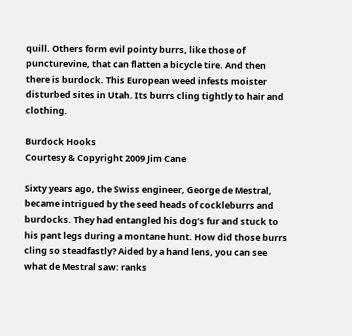quill. Others form evil pointy burrs, like those of puncturevine, that can flatten a bicycle tire. And then there is burdock. This European weed infests moister disturbed sites in Utah. Its burrs cling tightly to hair and clothing.

Burdock Hooks
Courtesy & Copyright 2009 Jim Cane

Sixty years ago, the Swiss engineer, George de Mestral, became intrigued by the seed heads of cockleburrs and burdocks. They had entangled his dog’s fur and stuck to his pant legs during a montane hunt. How did those burrs cling so steadfastly? Aided by a hand lens, you can see what de Mestral saw: ranks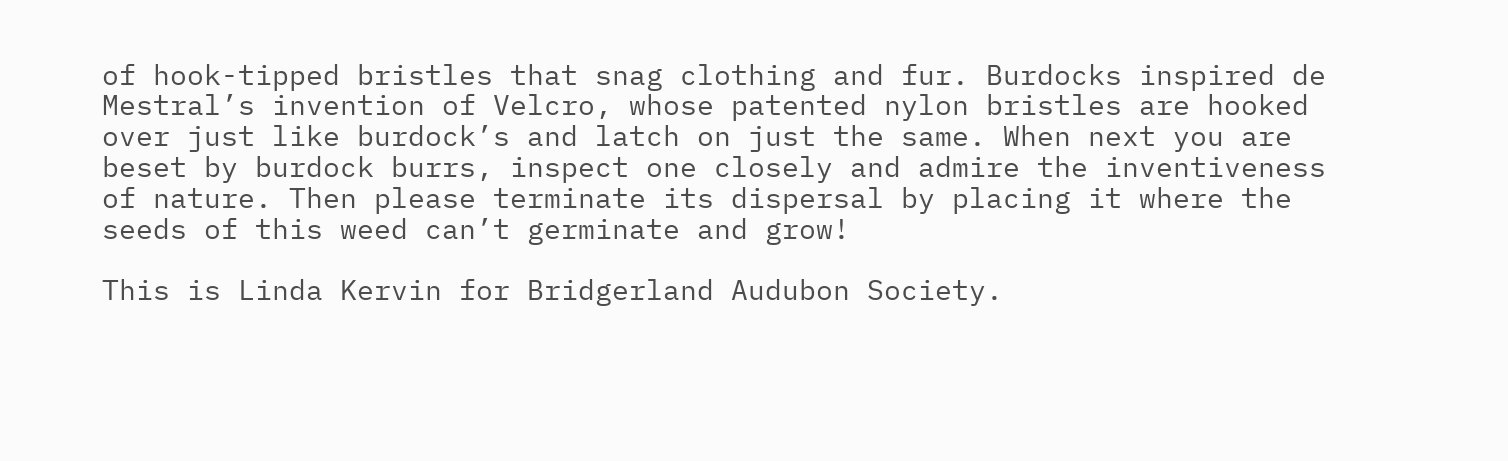of hook-tipped bristles that snag clothing and fur. Burdocks inspired de Mestral’s invention of Velcro, whose patented nylon bristles are hooked over just like burdock’s and latch on just the same. When next you are beset by burdock burrs, inspect one closely and admire the inventiveness of nature. Then please terminate its dispersal by placing it where the seeds of this weed can’t germinate and grow!

This is Linda Kervin for Bridgerland Audubon Society.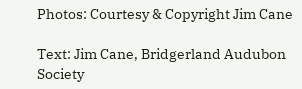Photos: Courtesy & Copyright Jim Cane

Text: Jim Cane, Bridgerland Audubon Society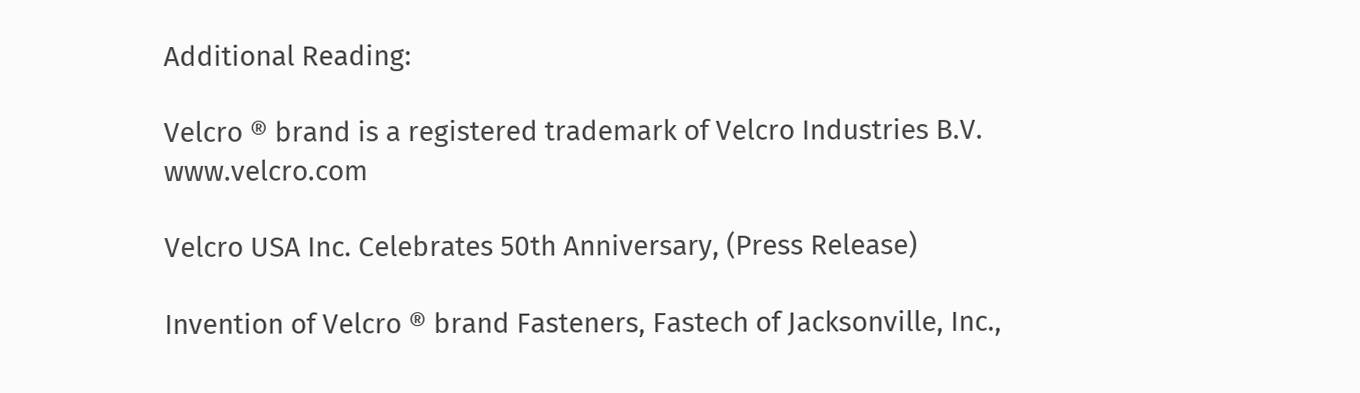Additional Reading:

Velcro ® brand is a registered trademark of Velcro Industries B.V. www.velcro.com

Velcro USA Inc. Celebrates 50th Anniversary, (Press Release)

Invention of Velcro ® brand Fasteners, Fastech of Jacksonville, Inc.,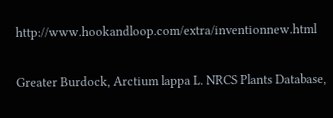http://www.hookandloop.com/extra/inventionnew.html

Greater Burdock, Arctium lappa L. NRCS Plants Database,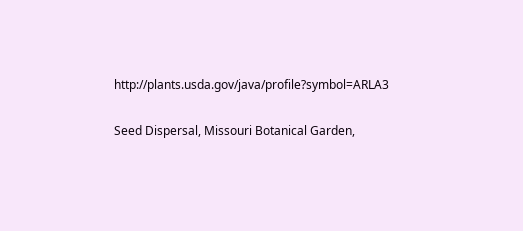http://plants.usda.gov/java/profile?symbol=ARLA3

Seed Dispersal, Missouri Botanical Garden,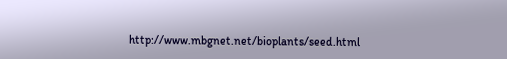http://www.mbgnet.net/bioplants/seed.html